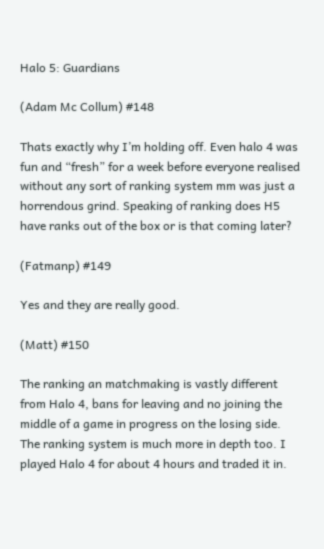Halo 5: Guardians

(Adam Mc Collum) #148

Thats exactly why I’m holding off. Even halo 4 was fun and “fresh” for a week before everyone realised without any sort of ranking system mm was just a horrendous grind. Speaking of ranking does H5 have ranks out of the box or is that coming later?

(Fatmanp) #149

Yes and they are really good.

(Matt) #150

The ranking an matchmaking is vastly different from Halo 4, bans for leaving and no joining the middle of a game in progress on the losing side. The ranking system is much more in depth too. I played Halo 4 for about 4 hours and traded it in.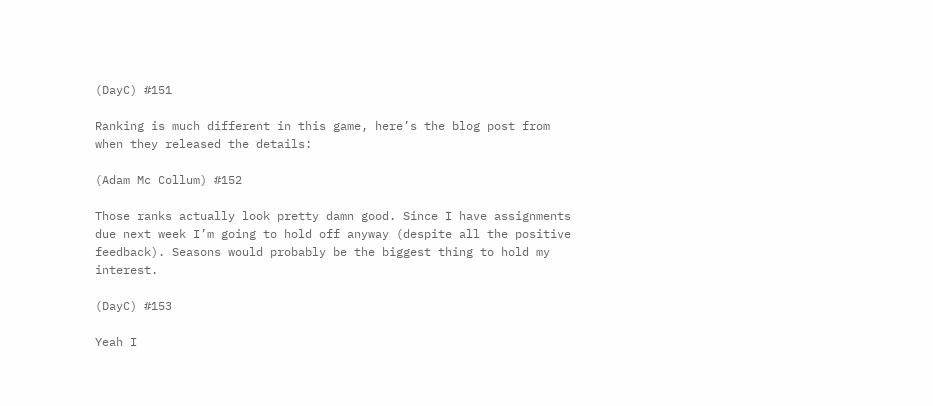(DayC) #151

Ranking is much different in this game, here’s the blog post from when they released the details:

(Adam Mc Collum) #152

Those ranks actually look pretty damn good. Since I have assignments due next week I’m going to hold off anyway (despite all the positive feedback). Seasons would probably be the biggest thing to hold my interest.

(DayC) #153

Yeah I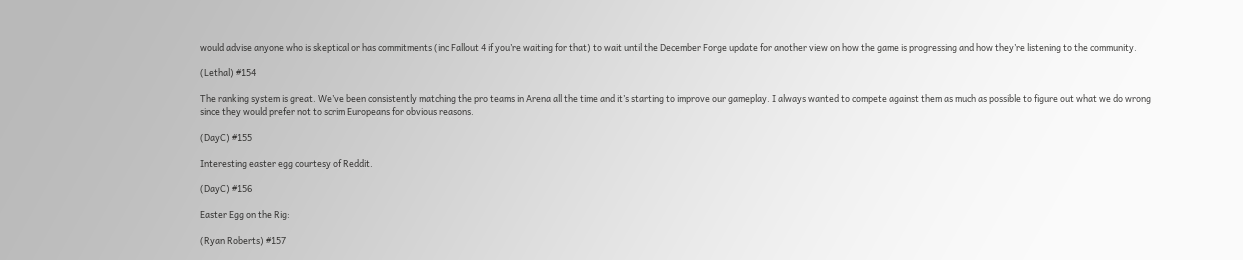would advise anyone who is skeptical or has commitments (inc Fallout 4 if you’re waiting for that) to wait until the December Forge update for another view on how the game is progressing and how they’re listening to the community.

(Lethal) #154

The ranking system is great. We’ve been consistently matching the pro teams in Arena all the time and it’s starting to improve our gameplay. I always wanted to compete against them as much as possible to figure out what we do wrong since they would prefer not to scrim Europeans for obvious reasons.

(DayC) #155

Interesting easter egg courtesy of Reddit.

(DayC) #156

Easter Egg on the Rig:

(Ryan Roberts) #157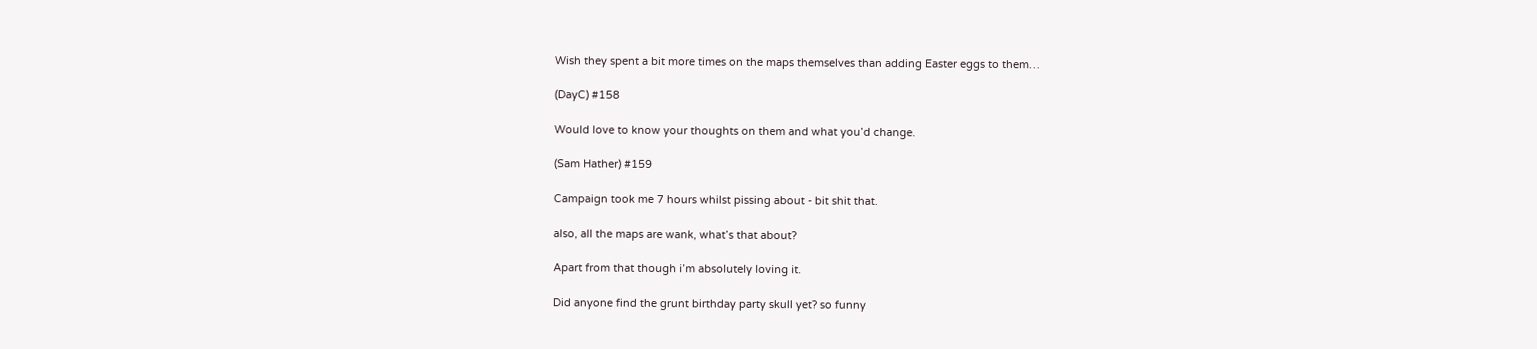Wish they spent a bit more times on the maps themselves than adding Easter eggs to them…

(DayC) #158

Would love to know your thoughts on them and what you’d change.

(Sam Hather) #159

Campaign took me 7 hours whilst pissing about - bit shit that.

also, all the maps are wank, what’s that about?

Apart from that though i’m absolutely loving it.

Did anyone find the grunt birthday party skull yet? so funny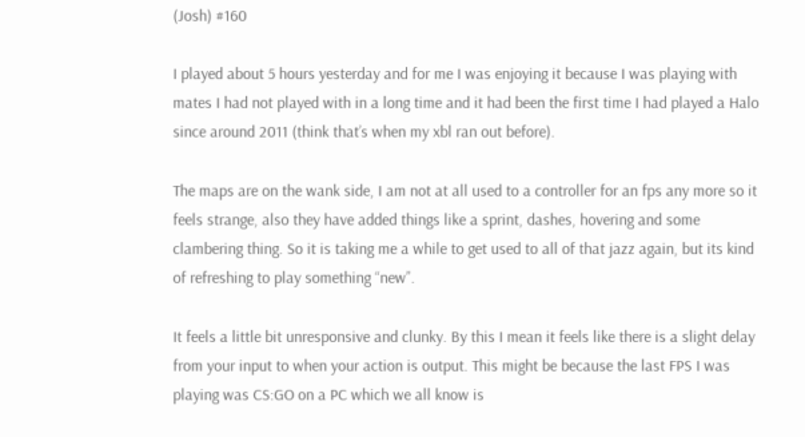(Josh) #160

I played about 5 hours yesterday and for me I was enjoying it because I was playing with mates I had not played with in a long time and it had been the first time I had played a Halo since around 2011 (think that’s when my xbl ran out before).

The maps are on the wank side, I am not at all used to a controller for an fps any more so it feels strange, also they have added things like a sprint, dashes, hovering and some clambering thing. So it is taking me a while to get used to all of that jazz again, but its kind of refreshing to play something “new”.

It feels a little bit unresponsive and clunky. By this I mean it feels like there is a slight delay from your input to when your action is output. This might be because the last FPS I was playing was CS:GO on a PC which we all know is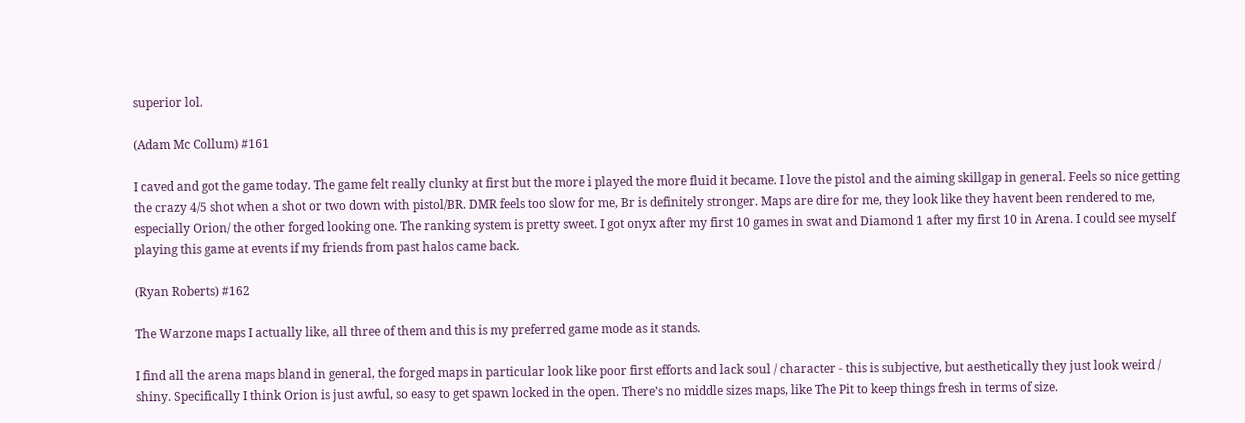superior lol.

(Adam Mc Collum) #161

I caved and got the game today. The game felt really clunky at first but the more i played the more fluid it became. I love the pistol and the aiming skillgap in general. Feels so nice getting the crazy 4/5 shot when a shot or two down with pistol/BR. DMR feels too slow for me, Br is definitely stronger. Maps are dire for me, they look like they havent been rendered to me, especially Orion/ the other forged looking one. The ranking system is pretty sweet. I got onyx after my first 10 games in swat and Diamond 1 after my first 10 in Arena. I could see myself playing this game at events if my friends from past halos came back.

(Ryan Roberts) #162

The Warzone maps I actually like, all three of them and this is my preferred game mode as it stands.

I find all the arena maps bland in general, the forged maps in particular look like poor first efforts and lack soul / character - this is subjective, but aesthetically they just look weird / shiny. Specifically I think Orion is just awful, so easy to get spawn locked in the open. There’s no middle sizes maps, like The Pit to keep things fresh in terms of size.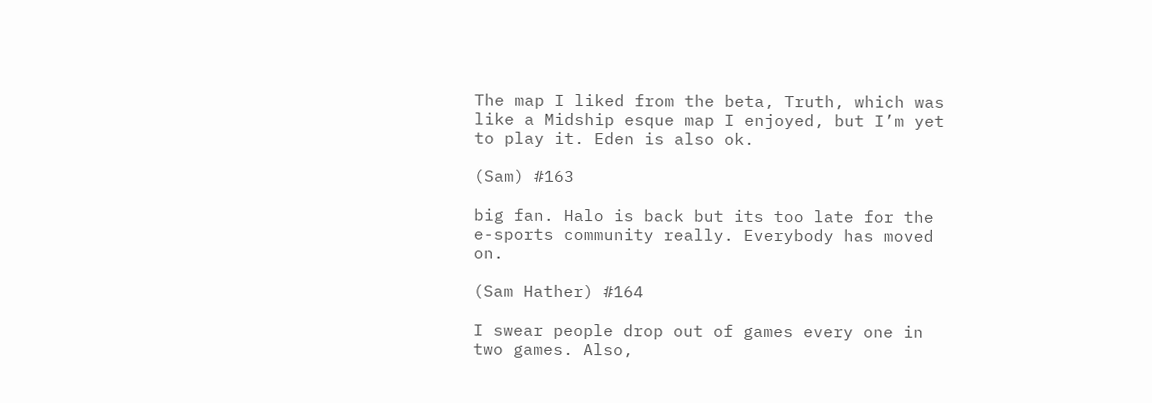The map I liked from the beta, Truth, which was like a Midship esque map I enjoyed, but I’m yet to play it. Eden is also ok.

(Sam) #163

big fan. Halo is back but its too late for the e-sports community really. Everybody has moved on.

(Sam Hather) #164

I swear people drop out of games every one in two games. Also,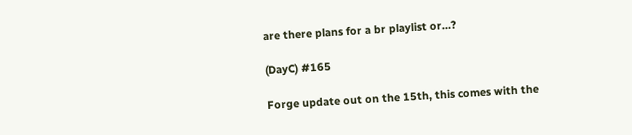are there plans for a br playlist or…?

(DayC) #165

Forge update out on the 15th, this comes with the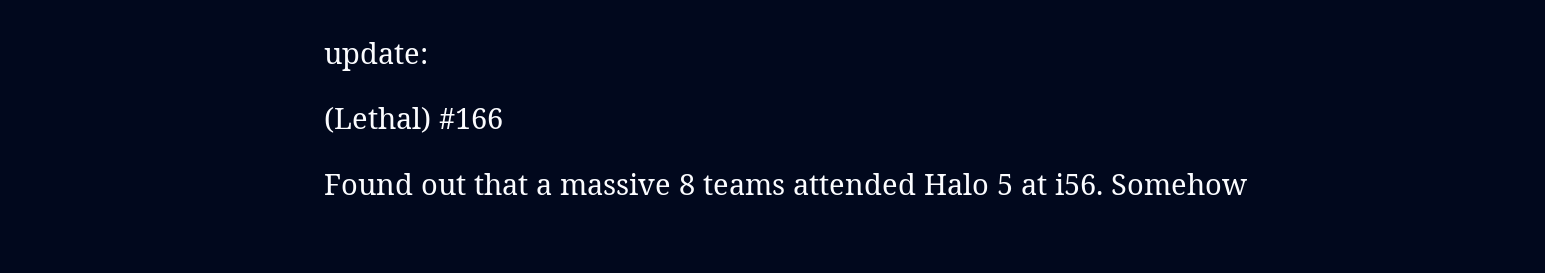update:

(Lethal) #166

Found out that a massive 8 teams attended Halo 5 at i56. Somehow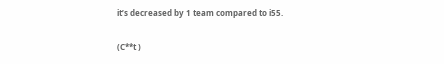it’s decreased by 1 team compared to i55.

(C**t )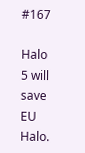#167

Halo 5 will save EU Halo.